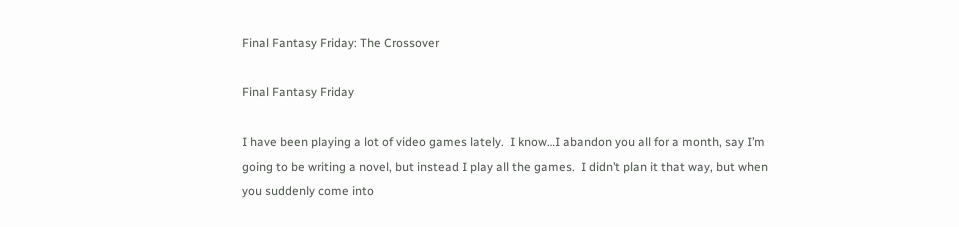Final Fantasy Friday: The Crossover

Final Fantasy Friday

I have been playing a lot of video games lately.  I know…I abandon you all for a month, say I’m going to be writing a novel, but instead I play all the games.  I didn’t plan it that way, but when you suddenly come into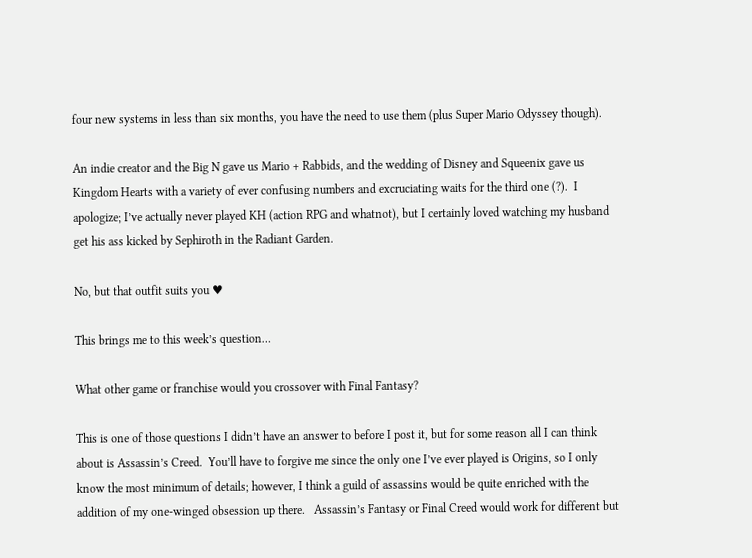four new systems in less than six months, you have the need to use them (plus Super Mario Odyssey though).

An indie creator and the Big N gave us Mario + Rabbids, and the wedding of Disney and Squeenix gave us Kingdom Hearts with a variety of ever confusing numbers and excruciating waits for the third one (?).  I apologize; I’ve actually never played KH (action RPG and whatnot), but I certainly loved watching my husband get his ass kicked by Sephiroth in the Radiant Garden.

No, but that outfit suits you ♥

This brings me to this week’s question…

What other game or franchise would you crossover with Final Fantasy?

This is one of those questions I didn’t have an answer to before I post it, but for some reason all I can think about is Assassin’s Creed.  You’ll have to forgive me since the only one I’ve ever played is Origins, so I only know the most minimum of details; however, I think a guild of assassins would be quite enriched with the addition of my one-winged obsession up there.   Assassin’s Fantasy or Final Creed would work for different but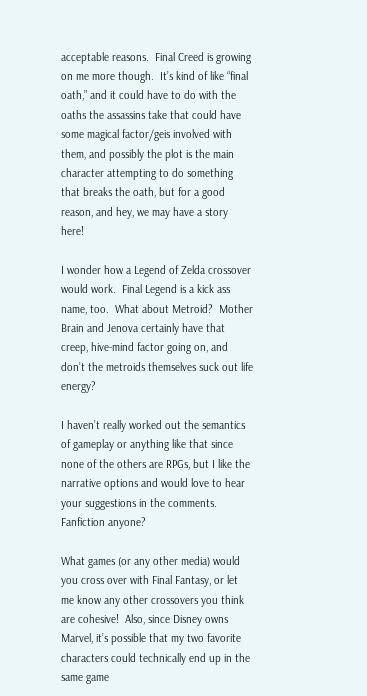acceptable reasons.  Final Creed is growing on me more though.  It’s kind of like “final oath,” and it could have to do with the oaths the assassins take that could have some magical factor/geis involved with them, and possibly the plot is the main character attempting to do something that breaks the oath, but for a good reason, and hey, we may have a story here!

I wonder how a Legend of Zelda crossover would work.  Final Legend is a kick ass name, too.  What about Metroid?  Mother Brain and Jenova certainly have that creep, hive-mind factor going on, and don’t the metroids themselves suck out life energy?

I haven’t really worked out the semantics of gameplay or anything like that since none of the others are RPGs, but I like the narrative options and would love to hear your suggestions in the comments.  Fanfiction anyone?

What games (or any other media) would you cross over with Final Fantasy, or let me know any other crossovers you think are cohesive!  Also, since Disney owns Marvel, it’s possible that my two favorite characters could technically end up in the same game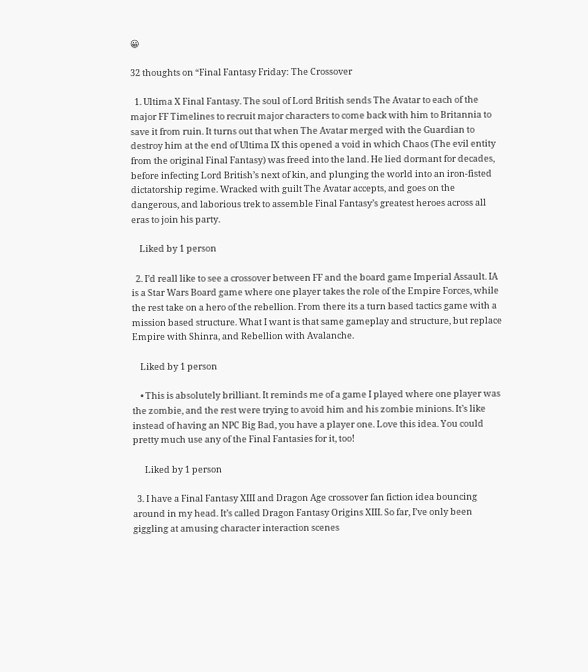😀

32 thoughts on “Final Fantasy Friday: The Crossover

  1. Ultima X Final Fantasy. The soul of Lord British sends The Avatar to each of the major FF Timelines to recruit major characters to come back with him to Britannia to save it from ruin. It turns out that when The Avatar merged with the Guardian to destroy him at the end of Ultima IX this opened a void in which Chaos (The evil entity from the original Final Fantasy) was freed into the land. He lied dormant for decades, before infecting Lord British’s next of kin, and plunging the world into an iron-fisted dictatorship regime. Wracked with guilt The Avatar accepts, and goes on the dangerous, and laborious trek to assemble Final Fantasy’s greatest heroes across all eras to join his party.

    Liked by 1 person

  2. I’d reall like to see a crossover between FF and the board game Imperial Assault. IA is a Star Wars Board game where one player takes the role of the Empire Forces, while the rest take on a hero of the rebellion. From there its a turn based tactics game with a mission based structure. What I want is that same gameplay and structure, but replace Empire with Shinra, and Rebellion with Avalanche.

    Liked by 1 person

    • This is absolutely brilliant. It reminds me of a game I played where one player was the zombie, and the rest were trying to avoid him and his zombie minions. It’s like instead of having an NPC Big Bad, you have a player one. Love this idea. You could pretty much use any of the Final Fantasies for it, too!

      Liked by 1 person

  3. I have a Final Fantasy XIII and Dragon Age crossover fan fiction idea bouncing around in my head. It’s called Dragon Fantasy Origins XIII. So far, I’ve only been giggling at amusing character interaction scenes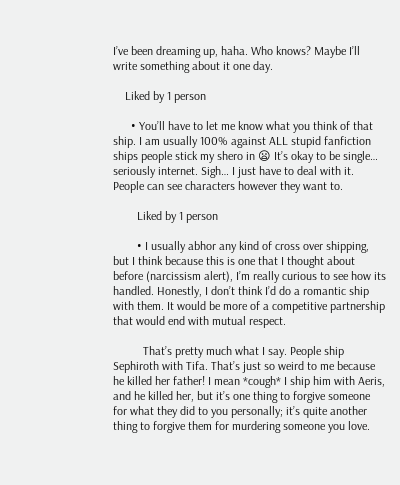I’ve been dreaming up, haha. Who knows? Maybe I’ll write something about it one day.

    Liked by 1 person

      • You’ll have to let me know what you think of that ship. I am usually 100% against ALL stupid fanfiction ships people stick my shero in 😦 It’s okay to be single… seriously internet. Sigh… I just have to deal with it. People can see characters however they want to.

        Liked by 1 person

        • I usually abhor any kind of cross over shipping, but I think because this is one that I thought about before (narcissism alert), I’m really curious to see how its handled. Honestly, I don’t think I’d do a romantic ship with them. It would be more of a competitive partnership that would end with mutual respect.

          That’s pretty much what I say. People ship Sephiroth with Tifa. That’s just so weird to me because he killed her father! I mean *cough* I ship him with Aeris, and he killed her, but it’s one thing to forgive someone for what they did to you personally; it’s quite another thing to forgive them for murdering someone you love.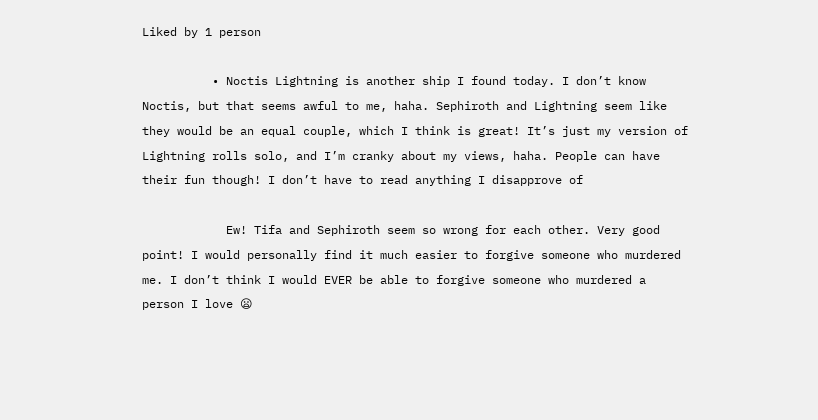Liked by 1 person

          • Noctis Lightning is another ship I found today. I don’t know Noctis, but that seems awful to me, haha. Sephiroth and Lightning seem like they would be an equal couple, which I think is great! It’s just my version of Lightning rolls solo, and I’m cranky about my views, haha. People can have their fun though! I don’t have to read anything I disapprove of

            Ew! Tifa and Sephiroth seem so wrong for each other. Very good point! I would personally find it much easier to forgive someone who murdered me. I don’t think I would EVER be able to forgive someone who murdered a person I love 😦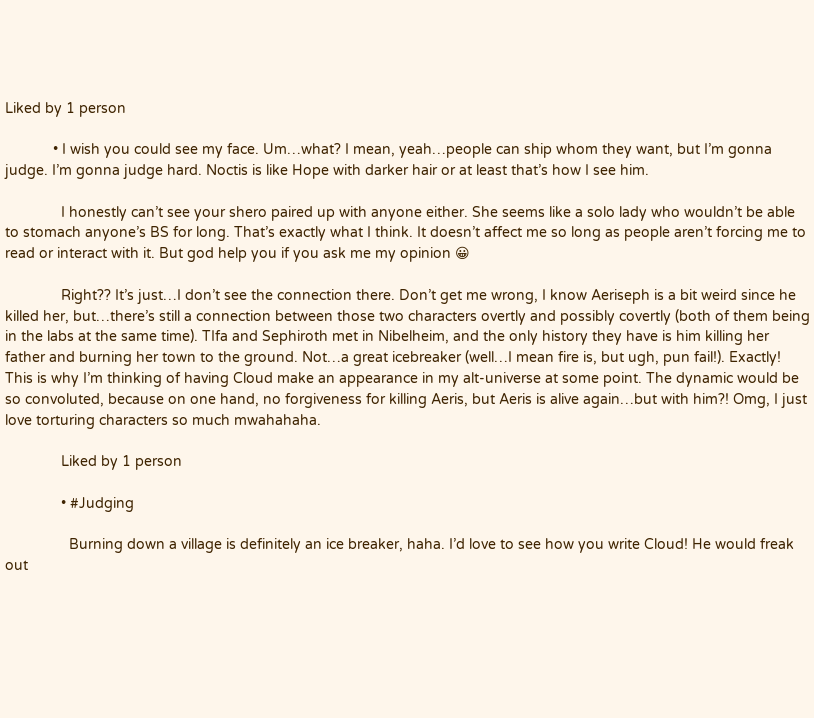Liked by 1 person

            • I wish you could see my face. Um…what? I mean, yeah…people can ship whom they want, but I’m gonna judge. I’m gonna judge hard. Noctis is like Hope with darker hair or at least that’s how I see him.

              I honestly can’t see your shero paired up with anyone either. She seems like a solo lady who wouldn’t be able to stomach anyone’s BS for long. That’s exactly what I think. It doesn’t affect me so long as people aren’t forcing me to read or interact with it. But god help you if you ask me my opinion 😀

              Right?? It’s just…I don’t see the connection there. Don’t get me wrong, I know Aeriseph is a bit weird since he killed her, but…there’s still a connection between those two characters overtly and possibly covertly (both of them being in the labs at the same time). TIfa and Sephiroth met in Nibelheim, and the only history they have is him killing her father and burning her town to the ground. Not…a great icebreaker (well…I mean fire is, but ugh, pun fail!). Exactly! This is why I’m thinking of having Cloud make an appearance in my alt-universe at some point. The dynamic would be so convoluted, because on one hand, no forgiveness for killing Aeris, but Aeris is alive again…but with him?! Omg, I just love torturing characters so much mwahahaha.

              Liked by 1 person

              • #Judging

                Burning down a village is definitely an ice breaker, haha. I’d love to see how you write Cloud! He would freak out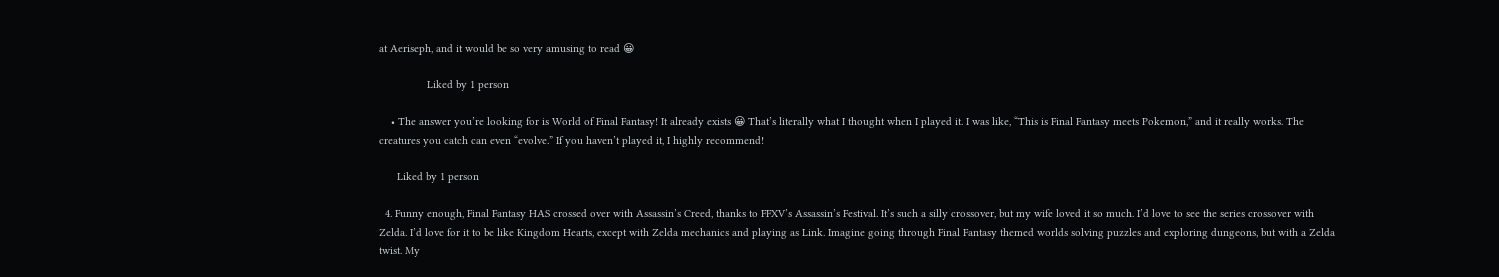at Aeriseph, and it would be so very amusing to read 😀

                Liked by 1 person

    • The answer you’re looking for is World of Final Fantasy! It already exists 😀 That’s literally what I thought when I played it. I was like, “This is Final Fantasy meets Pokemon,” and it really works. The creatures you catch can even “evolve.” If you haven’t played it, I highly recommend!

      Liked by 1 person

  4. Funny enough, Final Fantasy HAS crossed over with Assassin’s Creed, thanks to FFXV’s Assassin’s Festival. It’s such a silly crossover, but my wife loved it so much. I’d love to see the series crossover with Zelda. I’d love for it to be like Kingdom Hearts, except with Zelda mechanics and playing as Link. Imagine going through Final Fantasy themed worlds solving puzzles and exploring dungeons, but with a Zelda twist. My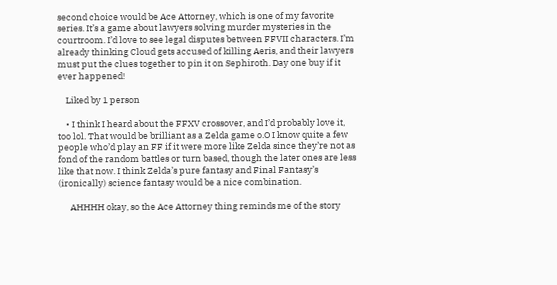second choice would be Ace Attorney, which is one of my favorite series. It’s a game about lawyers solving murder mysteries in the courtroom. I’d love to see legal disputes between FFVII characters. I’m already thinking Cloud gets accused of killing Aeris, and their lawyers must put the clues together to pin it on Sephiroth. Day one buy if it ever happened!

    Liked by 1 person

    • I think I heard about the FFXV crossover, and I’d probably love it, too lol. That would be brilliant as a Zelda game o.O I know quite a few people who’d play an FF if it were more like Zelda since they’re not as fond of the random battles or turn based, though the later ones are less like that now. I think Zelda’s pure fantasy and Final Fantasy’s (ironically) science fantasy would be a nice combination.

      AHHHH okay, so the Ace Attorney thing reminds me of the story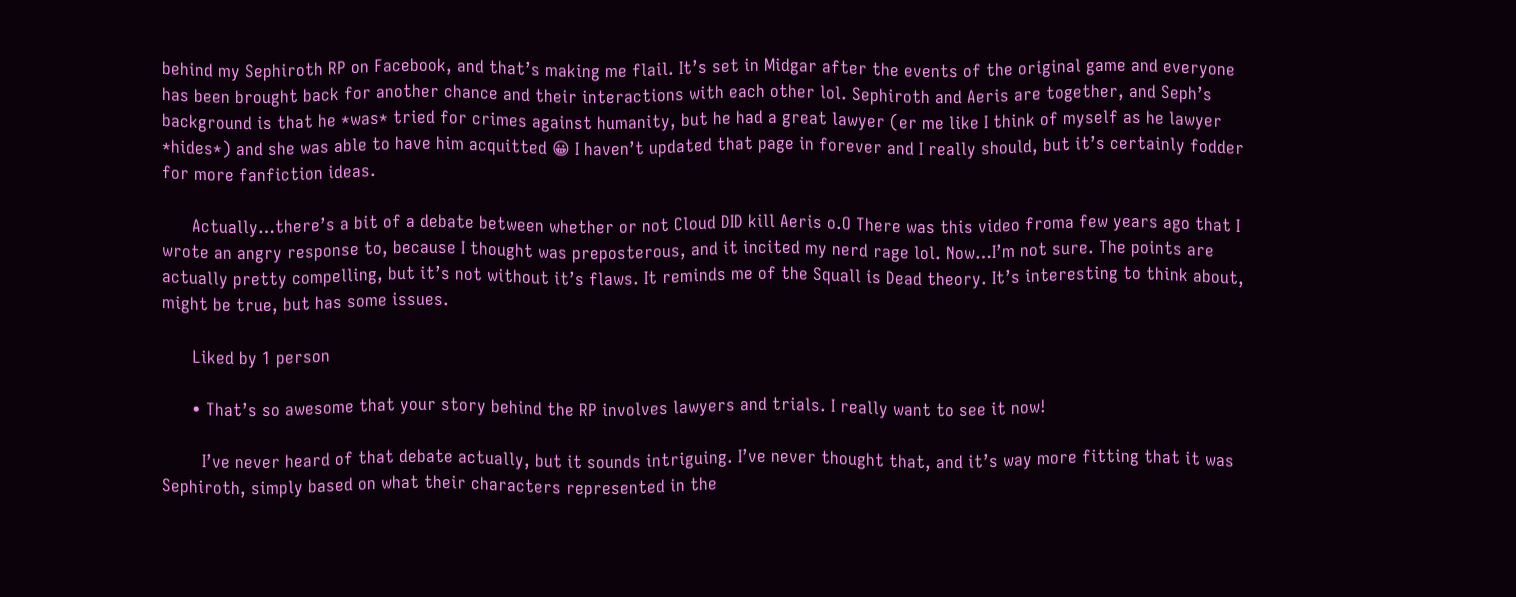behind my Sephiroth RP on Facebook, and that’s making me flail. It’s set in Midgar after the events of the original game and everyone has been brought back for another chance and their interactions with each other lol. Sephiroth and Aeris are together, and Seph’s background is that he *was* tried for crimes against humanity, but he had a great lawyer (er me like I think of myself as he lawyer *hides*) and she was able to have him acquitted 😀 I haven’t updated that page in forever and I really should, but it’s certainly fodder for more fanfiction ideas.

      Actually…there’s a bit of a debate between whether or not Cloud DID kill Aeris o.O There was this video froma few years ago that I wrote an angry response to, because I thought was preposterous, and it incited my nerd rage lol. Now…I’m not sure. The points are actually pretty compelling, but it’s not without it’s flaws. It reminds me of the Squall is Dead theory. It’s interesting to think about, might be true, but has some issues.

      Liked by 1 person

      • That’s so awesome that your story behind the RP involves lawyers and trials. I really want to see it now!

        I’ve never heard of that debate actually, but it sounds intriguing. I’ve never thought that, and it’s way more fitting that it was Sephiroth, simply based on what their characters represented in the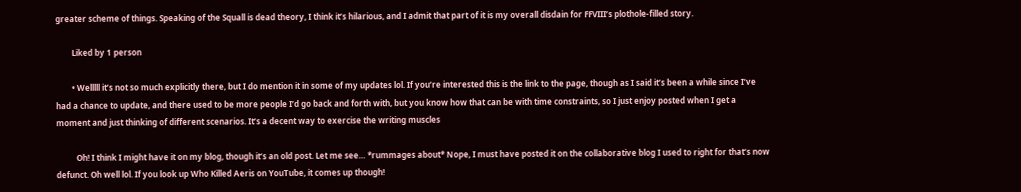greater scheme of things. Speaking of the Squall is dead theory, I think it’s hilarious, and I admit that part of it is my overall disdain for FFVIII’s plothole-filled story.

        Liked by 1 person

        • Welllll it’s not so much explicitly there, but I do mention it in some of my updates lol. If you’re interested this is the link to the page, though as I said it’s been a while since I’ve had a chance to update, and there used to be more people I’d go back and forth with, but you know how that can be with time constraints, so I just enjoy posted when I get a moment and just thinking of different scenarios. It’s a decent way to exercise the writing muscles

          Oh! I think I might have it on my blog, though it’s an old post. Let me see… *rummages about* Nope, I must have posted it on the collaborative blog I used to right for that’s now defunct. Oh well lol. If you look up Who Killed Aeris on YouTube, it comes up though!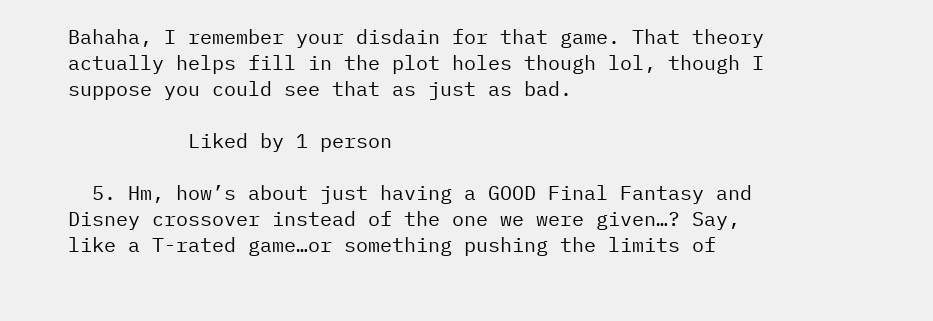Bahaha, I remember your disdain for that game. That theory actually helps fill in the plot holes though lol, though I suppose you could see that as just as bad.

          Liked by 1 person

  5. Hm, how’s about just having a GOOD Final Fantasy and Disney crossover instead of the one we were given…? Say, like a T-rated game…or something pushing the limits of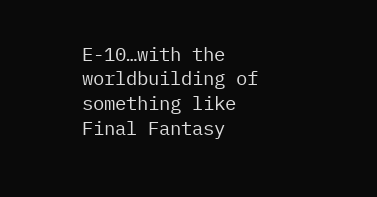E-10…with the worldbuilding of something like Final Fantasy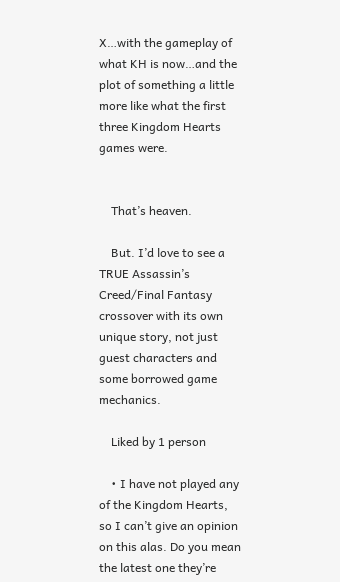X…with the gameplay of what KH is now…and the plot of something a little more like what the first three Kingdom Hearts games were.


    That’s heaven.

    But. I’d love to see a TRUE Assassin’s Creed/Final Fantasy crossover with its own unique story, not just guest characters and some borrowed game mechanics.

    Liked by 1 person

    • I have not played any of the Kingdom Hearts, so I can’t give an opinion on this alas. Do you mean the latest one they’re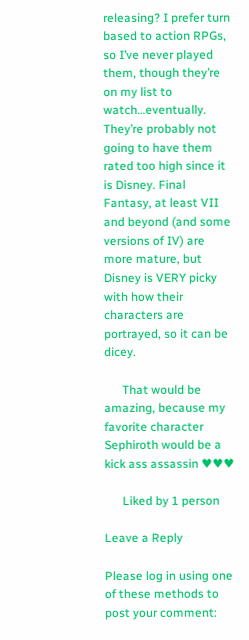releasing? I prefer turn based to action RPGs, so I’ve never played them, though they’re on my list to watch…eventually. They’re probably not going to have them rated too high since it is Disney. Final Fantasy, at least VII and beyond (and some versions of IV) are more mature, but Disney is VERY picky with how their characters are portrayed, so it can be dicey.

      That would be amazing, because my favorite character Sephiroth would be a kick ass assassin ♥♥♥

      Liked by 1 person

Leave a Reply

Please log in using one of these methods to post your comment: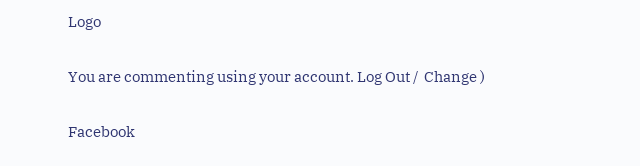Logo

You are commenting using your account. Log Out /  Change )

Facebook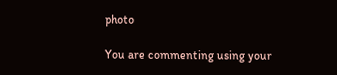photo

You are commenting using your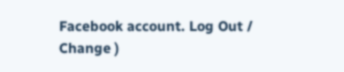Facebook account. Log Out /  Change )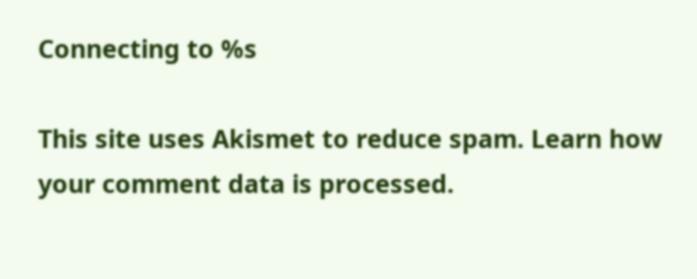Connecting to %s

This site uses Akismet to reduce spam. Learn how your comment data is processed.